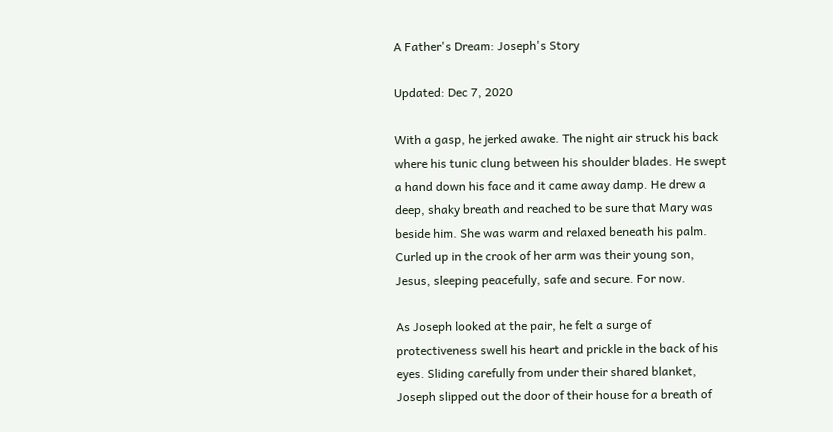A Father's Dream: Joseph's Story

Updated: Dec 7, 2020

With a gasp, he jerked awake. The night air struck his back where his tunic clung between his shoulder blades. He swept a hand down his face and it came away damp. He drew a deep, shaky breath and reached to be sure that Mary was beside him. She was warm and relaxed beneath his palm. Curled up in the crook of her arm was their young son, Jesus, sleeping peacefully, safe and secure. For now.

As Joseph looked at the pair, he felt a surge of protectiveness swell his heart and prickle in the back of his eyes. Sliding carefully from under their shared blanket, Joseph slipped out the door of their house for a breath of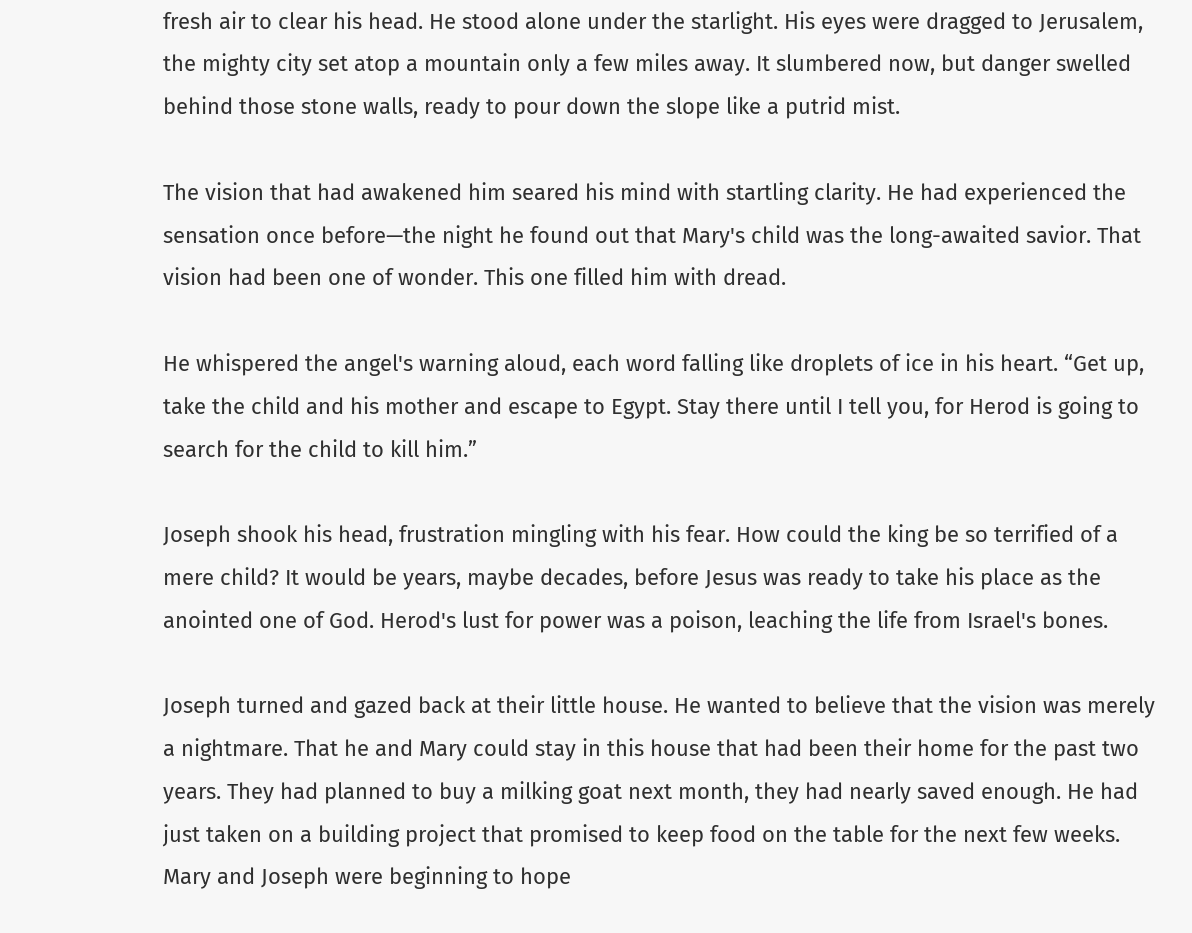fresh air to clear his head. He stood alone under the starlight. His eyes were dragged to Jerusalem, the mighty city set atop a mountain only a few miles away. It slumbered now, but danger swelled behind those stone walls, ready to pour down the slope like a putrid mist.

The vision that had awakened him seared his mind with startling clarity. He had experienced the sensation once before—the night he found out that Mary's child was the long-awaited savior. That vision had been one of wonder. This one filled him with dread.

He whispered the angel's warning aloud, each word falling like droplets of ice in his heart. “Get up, take the child and his mother and escape to Egypt. Stay there until I tell you, for Herod is going to search for the child to kill him.”

Joseph shook his head, frustration mingling with his fear. How could the king be so terrified of a mere child? It would be years, maybe decades, before Jesus was ready to take his place as the anointed one of God. Herod's lust for power was a poison, leaching the life from Israel's bones.

Joseph turned and gazed back at their little house. He wanted to believe that the vision was merely a nightmare. That he and Mary could stay in this house that had been their home for the past two years. They had planned to buy a milking goat next month, they had nearly saved enough. He had just taken on a building project that promised to keep food on the table for the next few weeks. Mary and Joseph were beginning to hope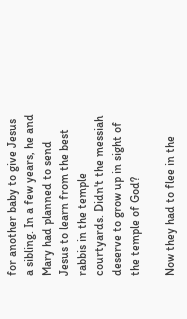for another baby to give Jesus a sibling. In a few years, he and Mary had planned to send Jesus to learn from the best rabbis in the temple courtyards. Didn't the messiah deserve to grow up in sight of the temple of God?

Now they had to flee in the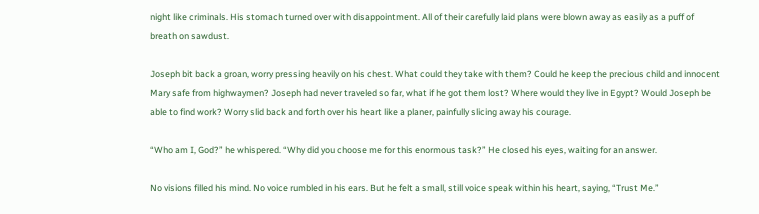night like criminals. His stomach turned over with disappointment. All of their carefully laid plans were blown away as easily as a puff of breath on sawdust.

Joseph bit back a groan, worry pressing heavily on his chest. What could they take with them? Could he keep the precious child and innocent Mary safe from highwaymen? Joseph had never traveled so far, what if he got them lost? Where would they live in Egypt? Would Joseph be able to find work? Worry slid back and forth over his heart like a planer, painfully slicing away his courage.

“Who am I, God?” he whispered. “Why did you choose me for this enormous task?” He closed his eyes, waiting for an answer.

No visions filled his mind. No voice rumbled in his ears. But he felt a small, still voice speak within his heart, saying, “Trust Me.”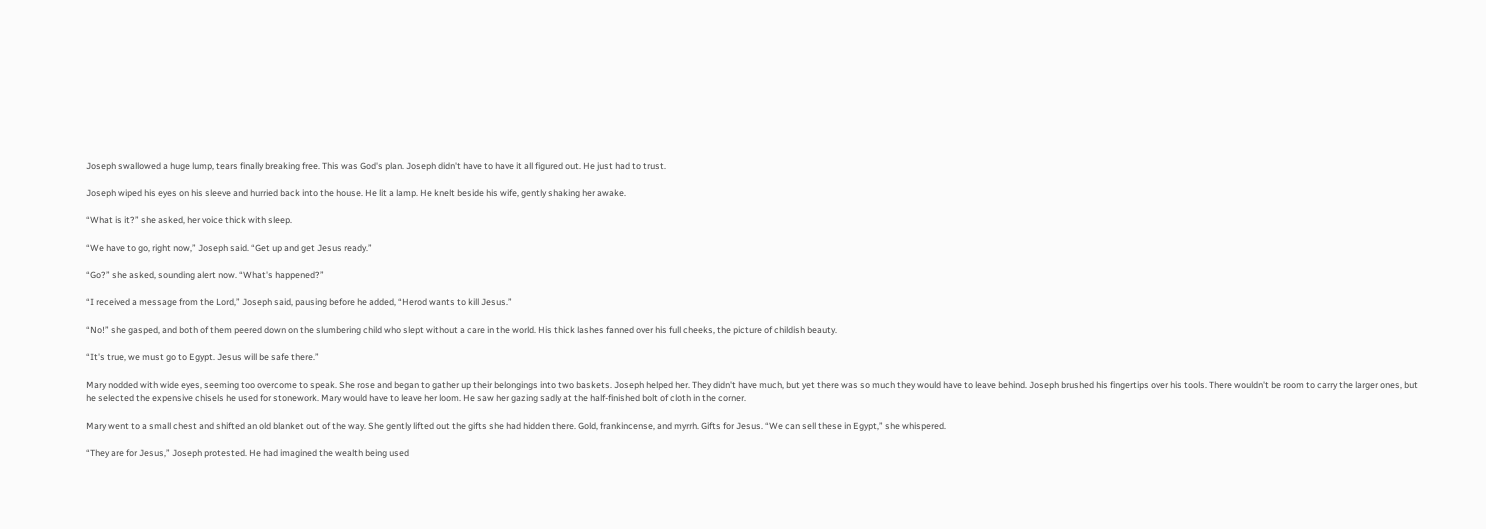Joseph swallowed a huge lump, tears finally breaking free. This was God's plan. Joseph didn't have to have it all figured out. He just had to trust.

Joseph wiped his eyes on his sleeve and hurried back into the house. He lit a lamp. He knelt beside his wife, gently shaking her awake.

“What is it?” she asked, her voice thick with sleep.

“We have to go, right now,” Joseph said. “Get up and get Jesus ready.”

“Go?” she asked, sounding alert now. “What's happened?”

“I received a message from the Lord,” Joseph said, pausing before he added, “Herod wants to kill Jesus.”

“No!” she gasped, and both of them peered down on the slumbering child who slept without a care in the world. His thick lashes fanned over his full cheeks, the picture of childish beauty.

“It's true, we must go to Egypt. Jesus will be safe there.”

Mary nodded with wide eyes, seeming too overcome to speak. She rose and began to gather up their belongings into two baskets. Joseph helped her. They didn't have much, but yet there was so much they would have to leave behind. Joseph brushed his fingertips over his tools. There wouldn't be room to carry the larger ones, but he selected the expensive chisels he used for stonework. Mary would have to leave her loom. He saw her gazing sadly at the half-finished bolt of cloth in the corner.

Mary went to a small chest and shifted an old blanket out of the way. She gently lifted out the gifts she had hidden there. Gold, frankincense, and myrrh. Gifts for Jesus. “We can sell these in Egypt,” she whispered.

“They are for Jesus,” Joseph protested. He had imagined the wealth being used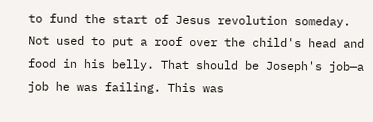to fund the start of Jesus revolution someday. Not used to put a roof over the child's head and food in his belly. That should be Joseph's job—a job he was failing. This was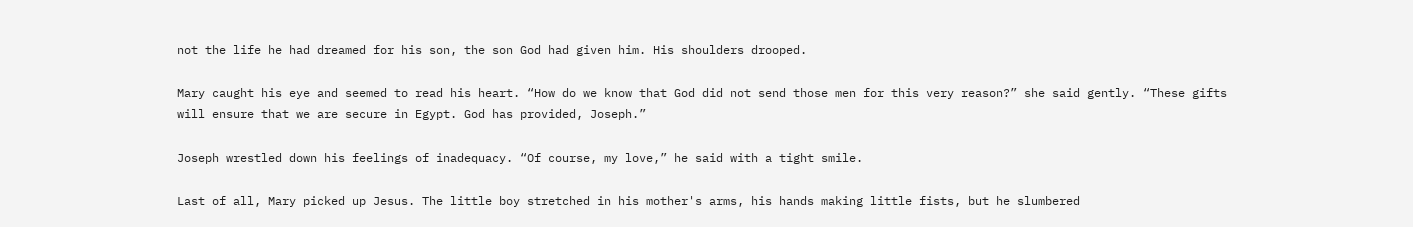not the life he had dreamed for his son, the son God had given him. His shoulders drooped.

Mary caught his eye and seemed to read his heart. “How do we know that God did not send those men for this very reason?” she said gently. “These gifts will ensure that we are secure in Egypt. God has provided, Joseph.”

Joseph wrestled down his feelings of inadequacy. “Of course, my love,” he said with a tight smile.

Last of all, Mary picked up Jesus. The little boy stretched in his mother's arms, his hands making little fists, but he slumbered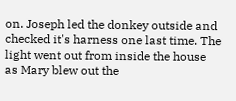on. Joseph led the donkey outside and checked it's harness one last time. The light went out from inside the house as Mary blew out the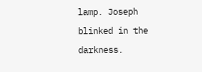lamp. Joseph blinked in the darkness.